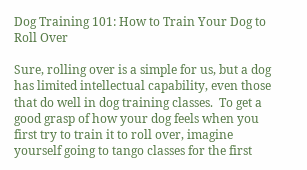Dog Training 101: How to Train Your Dog to Roll Over

Sure, rolling over is a simple for us, but a dog has limited intellectual capability, even those that do well in dog training classes.  To get a good grasp of how your dog feels when you first try to train it to roll over, imagine yourself going to tango classes for the first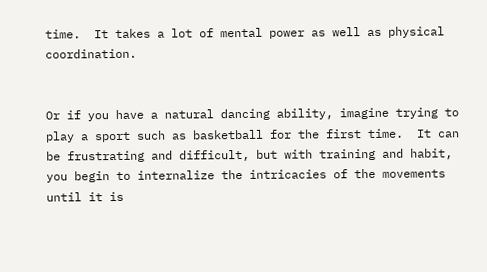time.  It takes a lot of mental power as well as physical coordination.


Or if you have a natural dancing ability, imagine trying to play a sport such as basketball for the first time.  It can be frustrating and difficult, but with training and habit, you begin to internalize the intricacies of the movements until it is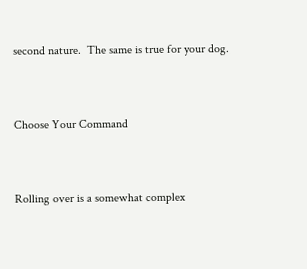second nature.  The same is true for your dog.


Choose Your Command


Rolling over is a somewhat complex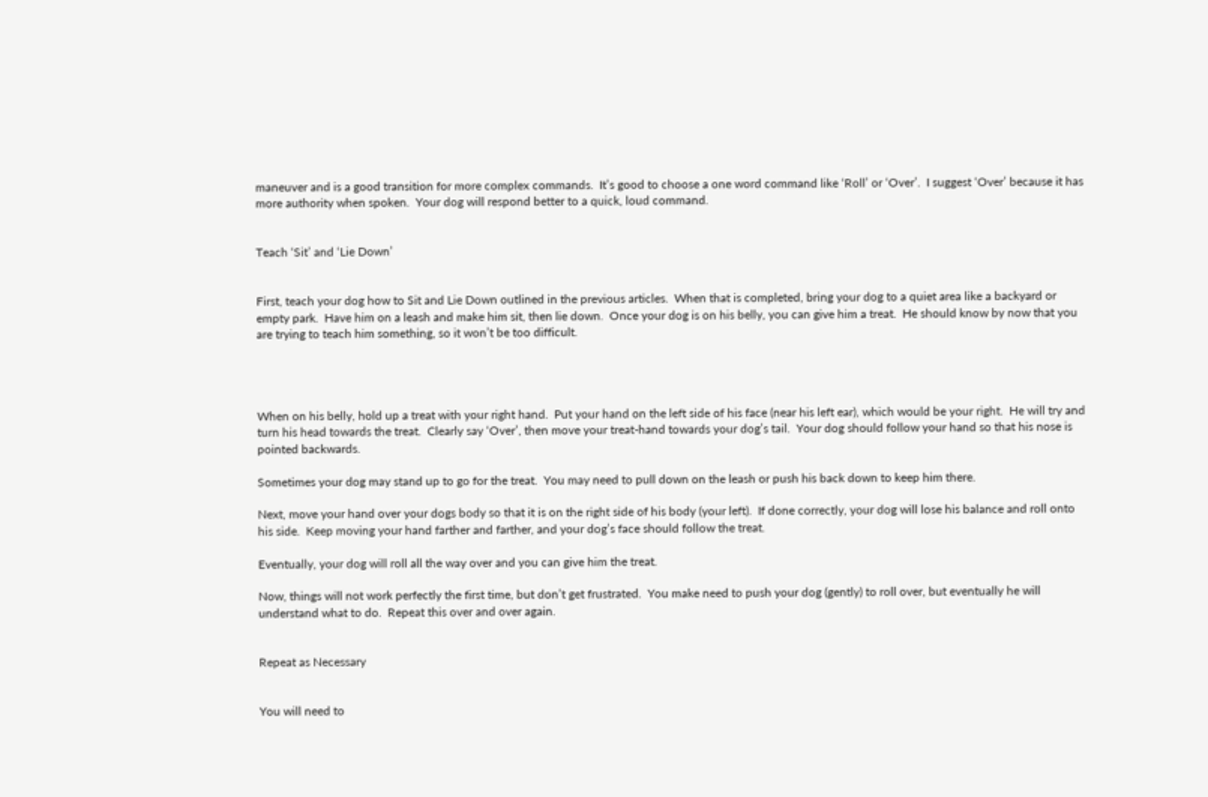maneuver and is a good transition for more complex commands.  It’s good to choose a one word command like ‘Roll’ or ‘Over’.  I suggest ‘Over’ because it has more authority when spoken.  Your dog will respond better to a quick, loud command.


Teach ‘Sit’ and ‘Lie Down’


First, teach your dog how to Sit and Lie Down outlined in the previous articles.  When that is completed, bring your dog to a quiet area like a backyard or empty park.  Have him on a leash and make him sit, then lie down.  Once your dog is on his belly, you can give him a treat.  He should know by now that you are trying to teach him something, so it won’t be too difficult.




When on his belly, hold up a treat with your right hand.  Put your hand on the left side of his face (near his left ear), which would be your right.  He will try and turn his head towards the treat.  Clearly say ‘Over’, then move your treat-hand towards your dog’s tail.  Your dog should follow your hand so that his nose is pointed backwards.

Sometimes your dog may stand up to go for the treat.  You may need to pull down on the leash or push his back down to keep him there.

Next, move your hand over your dogs body so that it is on the right side of his body (your left).  If done correctly, your dog will lose his balance and roll onto his side.  Keep moving your hand farther and farther, and your dog’s face should follow the treat.

Eventually, your dog will roll all the way over and you can give him the treat.

Now, things will not work perfectly the first time, but don’t get frustrated.  You make need to push your dog (gently) to roll over, but eventually he will understand what to do.  Repeat this over and over again.


Repeat as Necessary


You will need to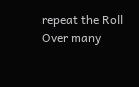repeat the Roll Over many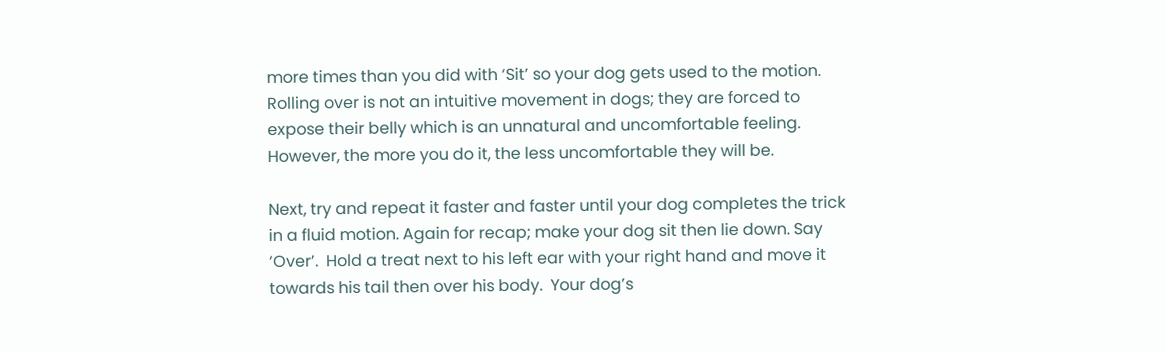more times than you did with ‘Sit’ so your dog gets used to the motion.  Rolling over is not an intuitive movement in dogs; they are forced to expose their belly which is an unnatural and uncomfortable feeling.  However, the more you do it, the less uncomfortable they will be.

Next, try and repeat it faster and faster until your dog completes the trick in a fluid motion. Again for recap; make your dog sit then lie down. Say ‘Over’.  Hold a treat next to his left ear with your right hand and move it towards his tail then over his body.  Your dog’s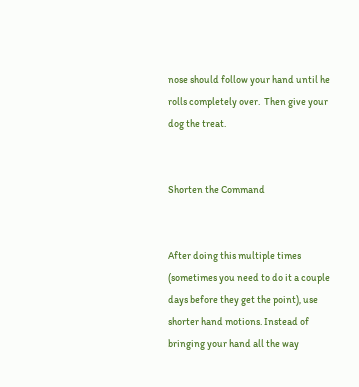nose should follow your hand until he rolls completely over.  Then give your dog the treat.


Shorten the Command


After doing this multiple times (sometimes you need to do it a couple days before they get the point), use shorter hand motions. Instead of bringing your hand all the way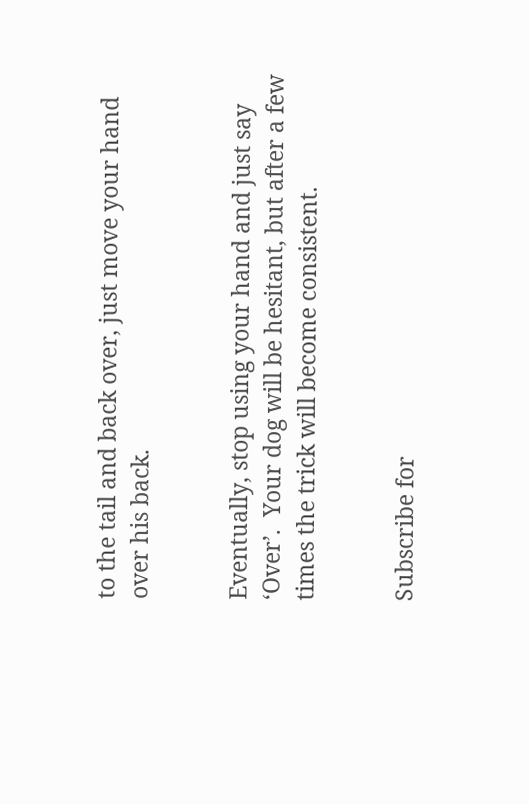to the tail and back over, just move your hand over his back.


Eventually, stop using your hand and just say ‘Over’.  Your dog will be hesitant, but after a few times the trick will become consistent.


Subscribe for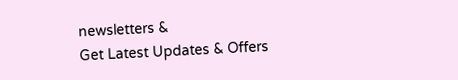newsletters &
Get Latest Updates & Offers